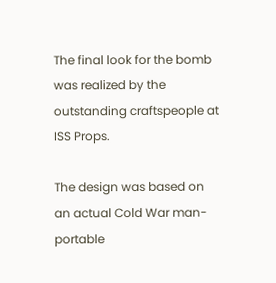The final look for the bomb was realized by the outstanding craftspeople at ISS Props.

The design was based on an actual Cold War man-portable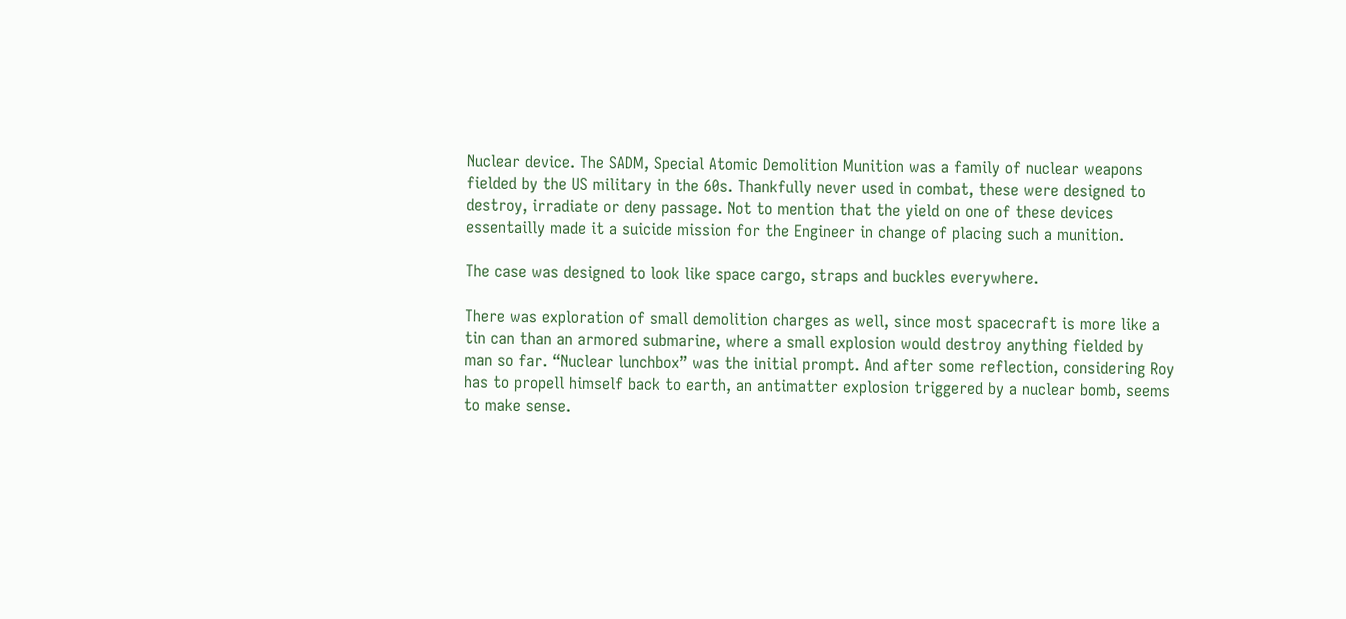Nuclear device. The SADM, Special Atomic Demolition Munition was a family of nuclear weapons fielded by the US military in the 60s. Thankfully never used in combat, these were designed to destroy, irradiate or deny passage. Not to mention that the yield on one of these devices essentailly made it a suicide mission for the Engineer in change of placing such a munition.

The case was designed to look like space cargo, straps and buckles everywhere.

There was exploration of small demolition charges as well, since most spacecraft is more like a tin can than an armored submarine, where a small explosion would destroy anything fielded by man so far. “Nuclear lunchbox” was the initial prompt. And after some reflection, considering Roy has to propell himself back to earth, an antimatter explosion triggered by a nuclear bomb, seems to make sense.